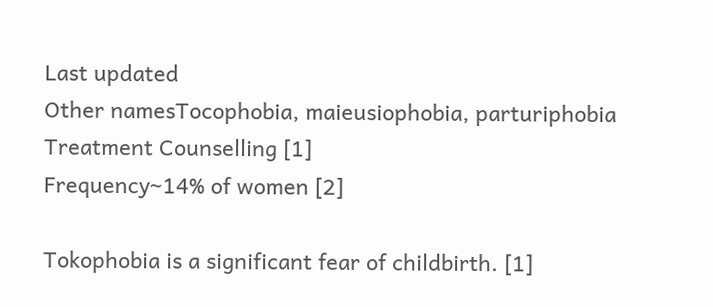Last updated
Other namesTocophobia, maieusiophobia, parturiphobia
Treatment Counselling [1]
Frequency~14% of women [2]

Tokophobia is a significant fear of childbirth. [1]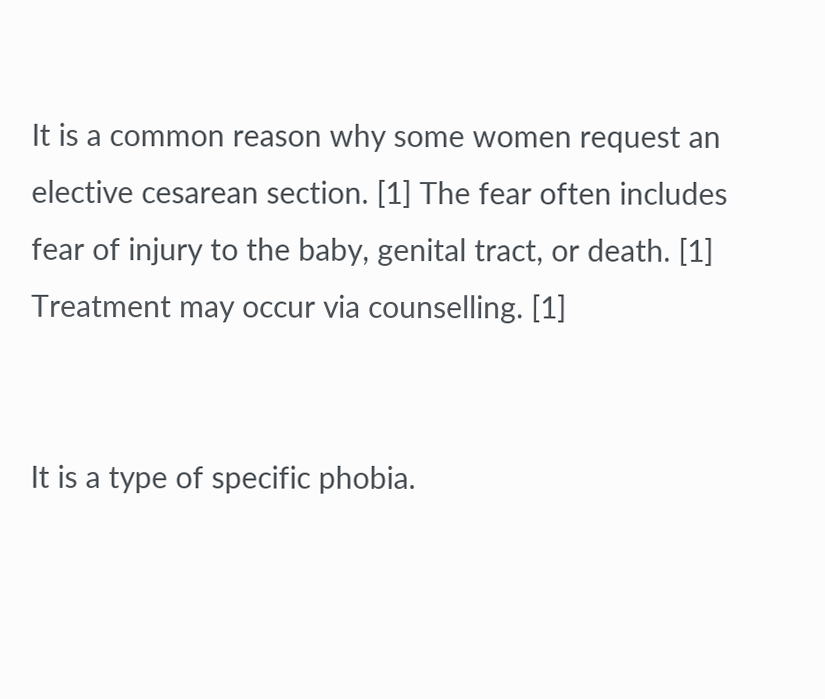It is a common reason why some women request an elective cesarean section. [1] The fear often includes fear of injury to the baby, genital tract, or death. [1] Treatment may occur via counselling. [1]


It is a type of specific phobia.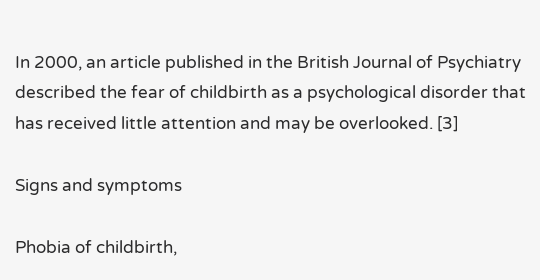In 2000, an article published in the British Journal of Psychiatry described the fear of childbirth as a psychological disorder that has received little attention and may be overlooked. [3]

Signs and symptoms

Phobia of childbirth,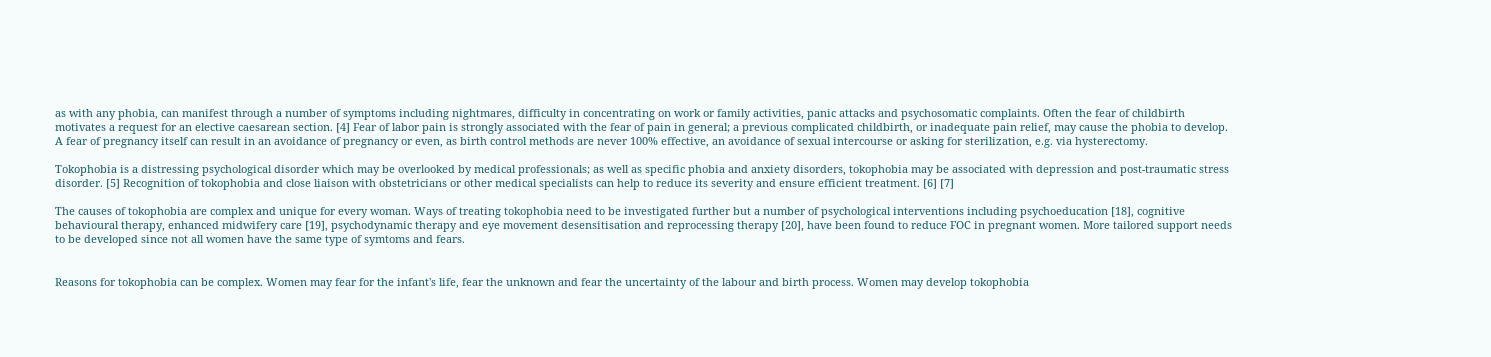as with any phobia, can manifest through a number of symptoms including nightmares, difficulty in concentrating on work or family activities, panic attacks and psychosomatic complaints. Often the fear of childbirth motivates a request for an elective caesarean section. [4] Fear of labor pain is strongly associated with the fear of pain in general; a previous complicated childbirth, or inadequate pain relief, may cause the phobia to develop. A fear of pregnancy itself can result in an avoidance of pregnancy or even, as birth control methods are never 100% effective, an avoidance of sexual intercourse or asking for sterilization, e.g. via hysterectomy.

Tokophobia is a distressing psychological disorder which may be overlooked by medical professionals; as well as specific phobia and anxiety disorders, tokophobia may be associated with depression and post-traumatic stress disorder. [5] Recognition of tokophobia and close liaison with obstetricians or other medical specialists can help to reduce its severity and ensure efficient treatment. [6] [7]

The causes of tokophobia are complex and unique for every woman. Ways of treating tokophobia need to be investigated further but a number of psychological interventions including psychoeducation [18], cognitive behavioural therapy, enhanced midwifery care [19], psychodynamic therapy and eye movement desensitisation and reprocessing therapy [20], have been found to reduce FOC in pregnant women. More tailored support needs to be developed since not all women have the same type of symtoms and fears.


Reasons for tokophobia can be complex. Women may fear for the infant's life, fear the unknown and fear the uncertainty of the labour and birth process. Women may develop tokophobia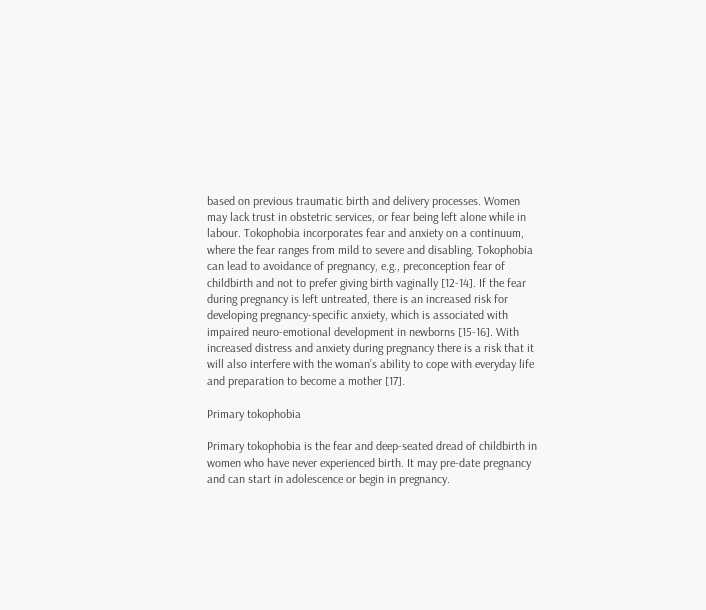based on previous traumatic birth and delivery processes. Women may lack trust in obstetric services, or fear being left alone while in labour. Tokophobia incorporates fear and anxiety on a continuum, where the fear ranges from mild to severe and disabling. Tokophobia can lead to avoidance of pregnancy, e.g., preconception fear of childbirth and not to prefer giving birth vaginally [12-14]. If the fear during pregnancy is left untreated, there is an increased risk for developing pregnancy-specific anxiety, which is associated with impaired neuro-emotional development in newborns [15-16]. With increased distress and anxiety during pregnancy there is a risk that it will also interfere with the woman’s ability to cope with everyday life and preparation to become a mother [17].

Primary tokophobia

Primary tokophobia is the fear and deep-seated dread of childbirth in women who have never experienced birth. It may pre-date pregnancy and can start in adolescence or begin in pregnancy.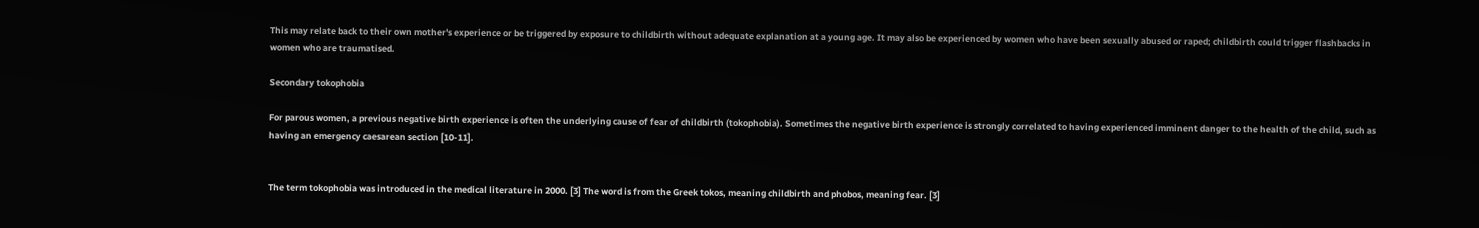This may relate back to their own mother's experience or be triggered by exposure to childbirth without adequate explanation at a young age. It may also be experienced by women who have been sexually abused or raped; childbirth could trigger flashbacks in women who are traumatised.

Secondary tokophobia

For parous women, a previous negative birth experience is often the underlying cause of fear of childbirth (tokophobia). Sometimes the negative birth experience is strongly correlated to having experienced imminent danger to the health of the child, such as having an emergency caesarean section [10-11].


The term tokophobia was introduced in the medical literature in 2000. [3] The word is from the Greek tokos, meaning childbirth and phobos, meaning fear. [3]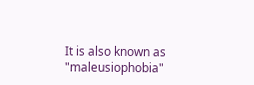It is also known as "maleusiophobia"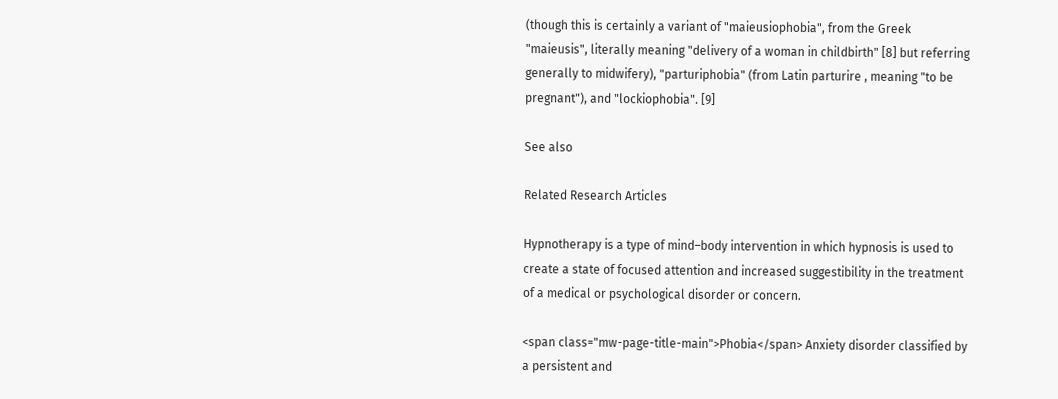(though this is certainly a variant of "maieusiophobia", from the Greek "maieusis", literally meaning "delivery of a woman in childbirth" [8] but referring generally to midwifery), "parturiphobia" (from Latin parturire , meaning "to be pregnant"), and "lockiophobia". [9]

See also

Related Research Articles

Hypnotherapy is a type of mind–body intervention in which hypnosis is used to create a state of focused attention and increased suggestibility in the treatment of a medical or psychological disorder or concern.

<span class="mw-page-title-main">Phobia</span> Anxiety disorder classified by a persistent and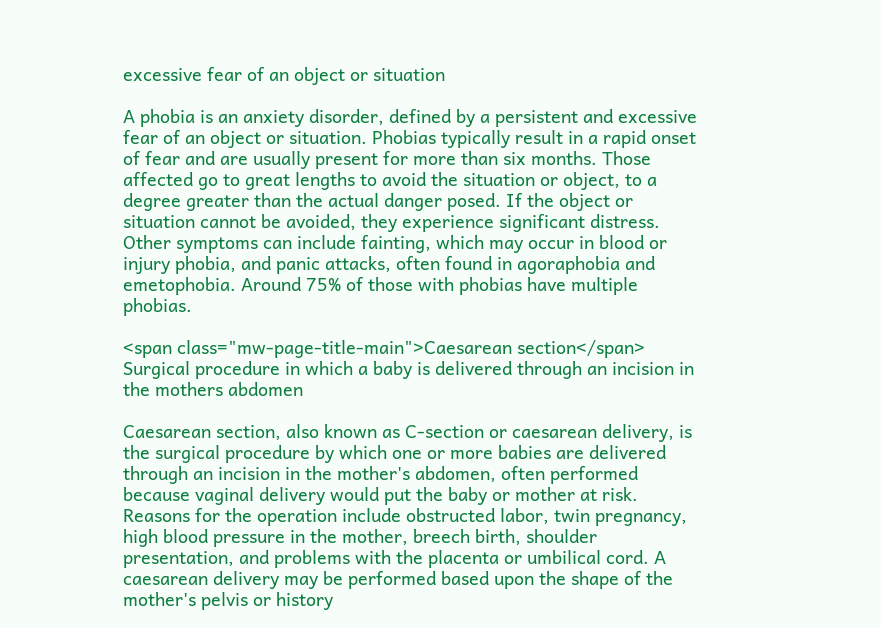excessive fear of an object or situation

A phobia is an anxiety disorder, defined by a persistent and excessive fear of an object or situation. Phobias typically result in a rapid onset of fear and are usually present for more than six months. Those affected go to great lengths to avoid the situation or object, to a degree greater than the actual danger posed. If the object or situation cannot be avoided, they experience significant distress. Other symptoms can include fainting, which may occur in blood or injury phobia, and panic attacks, often found in agoraphobia and emetophobia. Around 75% of those with phobias have multiple phobias.

<span class="mw-page-title-main">Caesarean section</span> Surgical procedure in which a baby is delivered through an incision in the mothers abdomen

Caesarean section, also known as C-section or caesarean delivery, is the surgical procedure by which one or more babies are delivered through an incision in the mother's abdomen, often performed because vaginal delivery would put the baby or mother at risk. Reasons for the operation include obstructed labor, twin pregnancy, high blood pressure in the mother, breech birth, shoulder presentation, and problems with the placenta or umbilical cord. A caesarean delivery may be performed based upon the shape of the mother's pelvis or history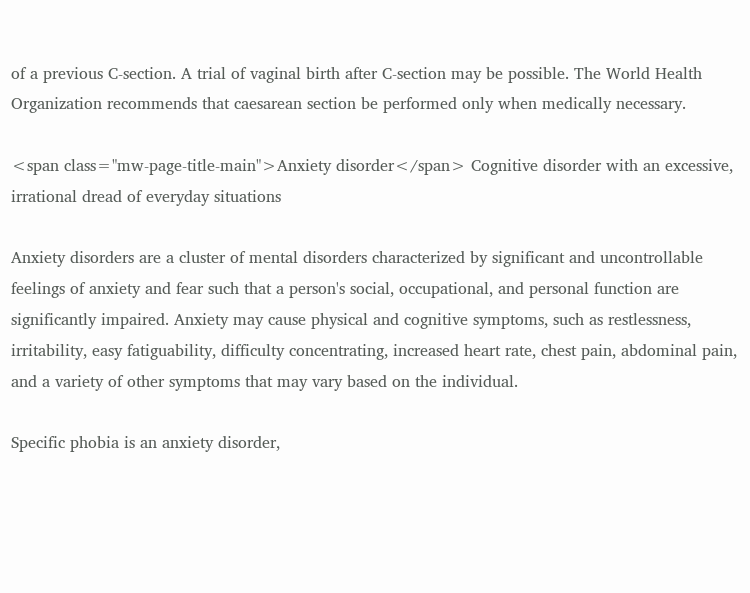of a previous C-section. A trial of vaginal birth after C-section may be possible. The World Health Organization recommends that caesarean section be performed only when medically necessary.

<span class="mw-page-title-main">Anxiety disorder</span> Cognitive disorder with an excessive, irrational dread of everyday situations

Anxiety disorders are a cluster of mental disorders characterized by significant and uncontrollable feelings of anxiety and fear such that a person's social, occupational, and personal function are significantly impaired. Anxiety may cause physical and cognitive symptoms, such as restlessness, irritability, easy fatiguability, difficulty concentrating, increased heart rate, chest pain, abdominal pain, and a variety of other symptoms that may vary based on the individual.

Specific phobia is an anxiety disorder,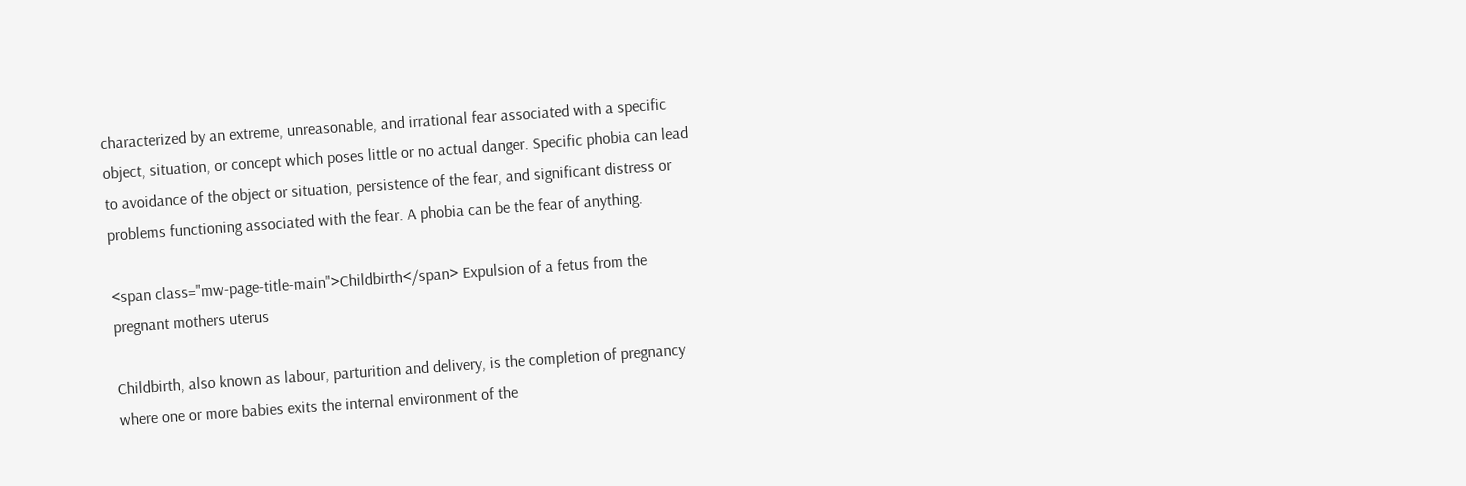characterized by an extreme, unreasonable, and irrational fear associated with a specific object, situation, or concept which poses little or no actual danger. Specific phobia can lead to avoidance of the object or situation, persistence of the fear, and significant distress or problems functioning associated with the fear. A phobia can be the fear of anything.

<span class="mw-page-title-main">Childbirth</span> Expulsion of a fetus from the pregnant mothers uterus

Childbirth, also known as labour, parturition and delivery, is the completion of pregnancy where one or more babies exits the internal environment of the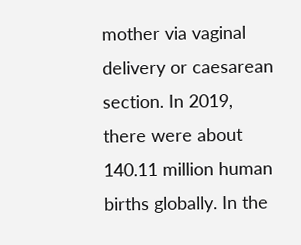mother via vaginal delivery or caesarean section. In 2019, there were about 140.11 million human births globally. In the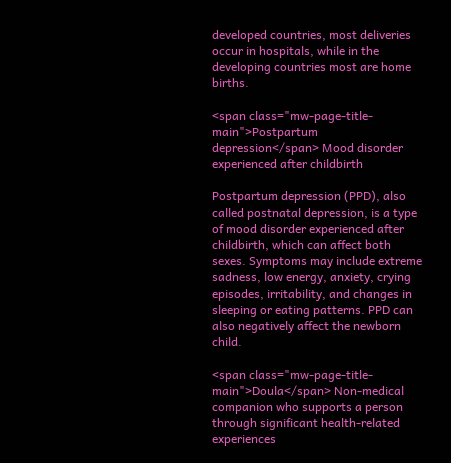developed countries, most deliveries occur in hospitals, while in the developing countries most are home births.

<span class="mw-page-title-main">Postpartum depression</span> Mood disorder experienced after childbirth

Postpartum depression (PPD), also called postnatal depression, is a type of mood disorder experienced after childbirth, which can affect both sexes. Symptoms may include extreme sadness, low energy, anxiety, crying episodes, irritability, and changes in sleeping or eating patterns. PPD can also negatively affect the newborn child.

<span class="mw-page-title-main">Doula</span> Non-medical companion who supports a person through significant health-related experiences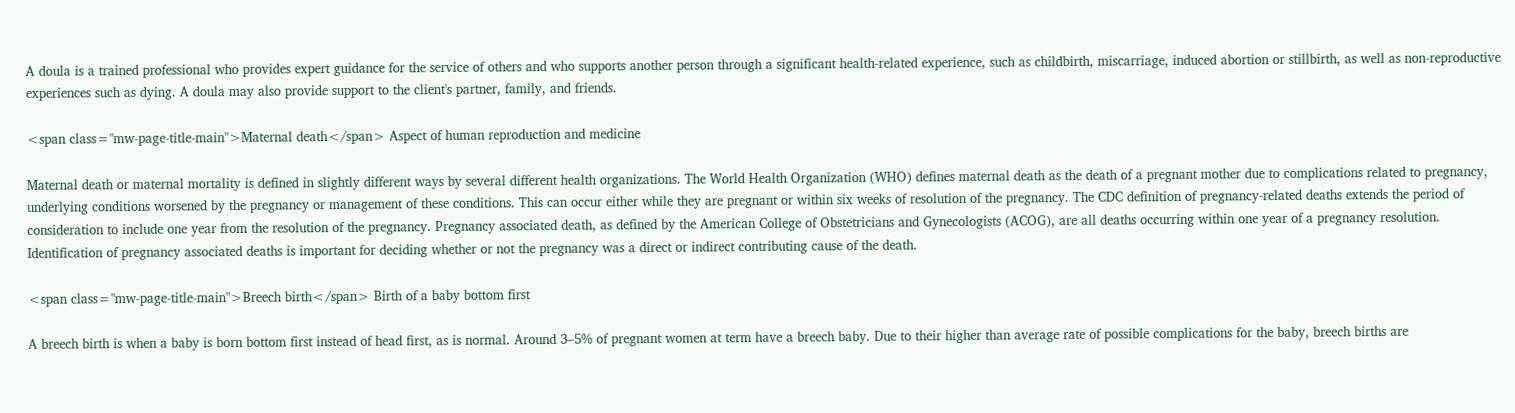A doula is a trained professional who provides expert guidance for the service of others and who supports another person through a significant health-related experience, such as childbirth, miscarriage, induced abortion or stillbirth, as well as non-reproductive experiences such as dying. A doula may also provide support to the client's partner, family, and friends.

<span class="mw-page-title-main">Maternal death</span> Aspect of human reproduction and medicine

Maternal death or maternal mortality is defined in slightly different ways by several different health organizations. The World Health Organization (WHO) defines maternal death as the death of a pregnant mother due to complications related to pregnancy, underlying conditions worsened by the pregnancy or management of these conditions. This can occur either while they are pregnant or within six weeks of resolution of the pregnancy. The CDC definition of pregnancy-related deaths extends the period of consideration to include one year from the resolution of the pregnancy. Pregnancy associated death, as defined by the American College of Obstetricians and Gynecologists (ACOG), are all deaths occurring within one year of a pregnancy resolution. Identification of pregnancy associated deaths is important for deciding whether or not the pregnancy was a direct or indirect contributing cause of the death.

<span class="mw-page-title-main">Breech birth</span> Birth of a baby bottom first

A breech birth is when a baby is born bottom first instead of head first, as is normal. Around 3–5% of pregnant women at term have a breech baby. Due to their higher than average rate of possible complications for the baby, breech births are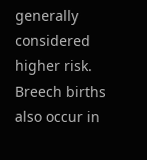generally considered higher risk. Breech births also occur in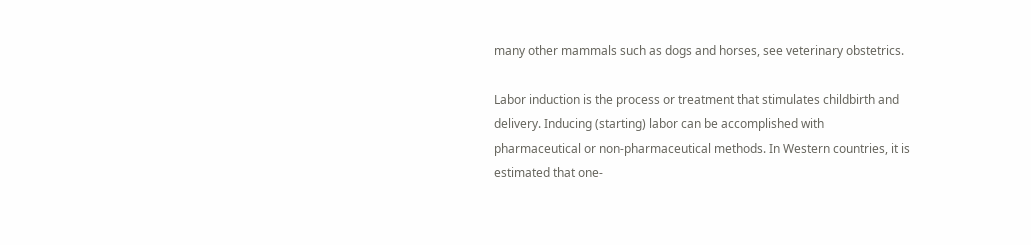many other mammals such as dogs and horses, see veterinary obstetrics.

Labor induction is the process or treatment that stimulates childbirth and delivery. Inducing (starting) labor can be accomplished with pharmaceutical or non-pharmaceutical methods. In Western countries, it is estimated that one-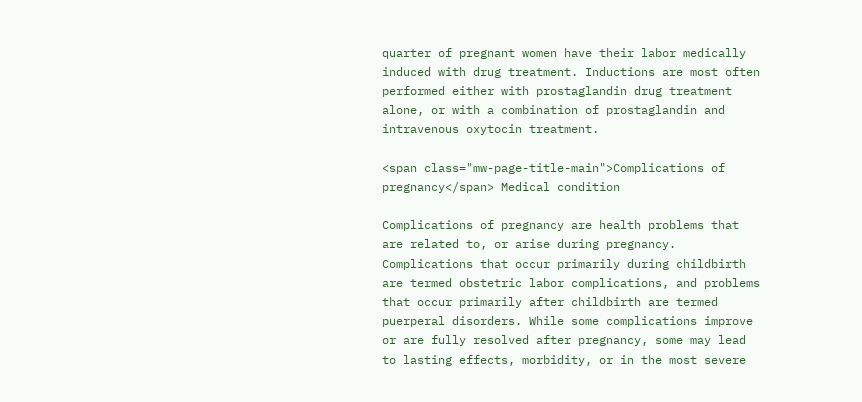quarter of pregnant women have their labor medically induced with drug treatment. Inductions are most often performed either with prostaglandin drug treatment alone, or with a combination of prostaglandin and intravenous oxytocin treatment.

<span class="mw-page-title-main">Complications of pregnancy</span> Medical condition

Complications of pregnancy are health problems that are related to, or arise during pregnancy. Complications that occur primarily during childbirth are termed obstetric labor complications, and problems that occur primarily after childbirth are termed puerperal disorders. While some complications improve or are fully resolved after pregnancy, some may lead to lasting effects, morbidity, or in the most severe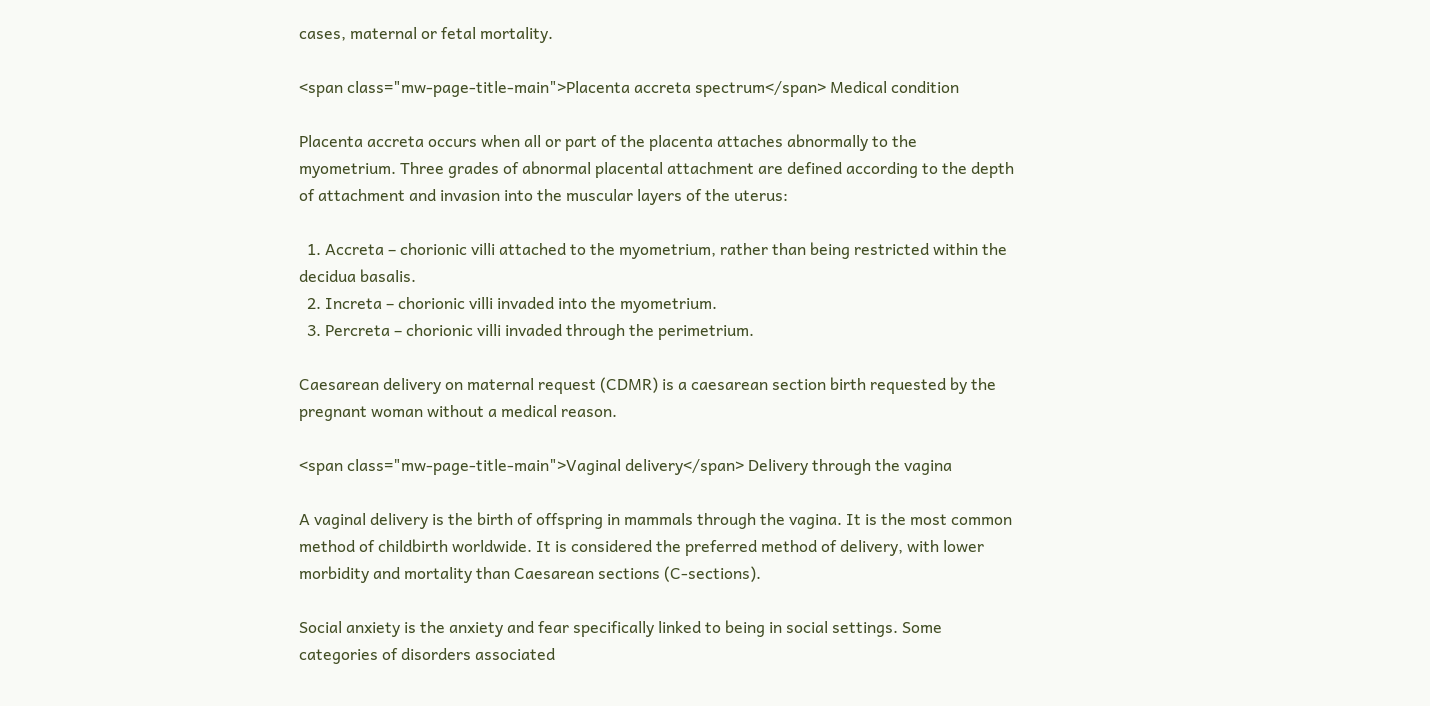cases, maternal or fetal mortality.

<span class="mw-page-title-main">Placenta accreta spectrum</span> Medical condition

Placenta accreta occurs when all or part of the placenta attaches abnormally to the myometrium. Three grades of abnormal placental attachment are defined according to the depth of attachment and invasion into the muscular layers of the uterus:

  1. Accreta – chorionic villi attached to the myometrium, rather than being restricted within the decidua basalis.
  2. Increta – chorionic villi invaded into the myometrium.
  3. Percreta – chorionic villi invaded through the perimetrium.

Caesarean delivery on maternal request (CDMR) is a caesarean section birth requested by the pregnant woman without a medical reason.

<span class="mw-page-title-main">Vaginal delivery</span> Delivery through the vagina

A vaginal delivery is the birth of offspring in mammals through the vagina. It is the most common method of childbirth worldwide. It is considered the preferred method of delivery, with lower morbidity and mortality than Caesarean sections (C-sections).

Social anxiety is the anxiety and fear specifically linked to being in social settings. Some categories of disorders associated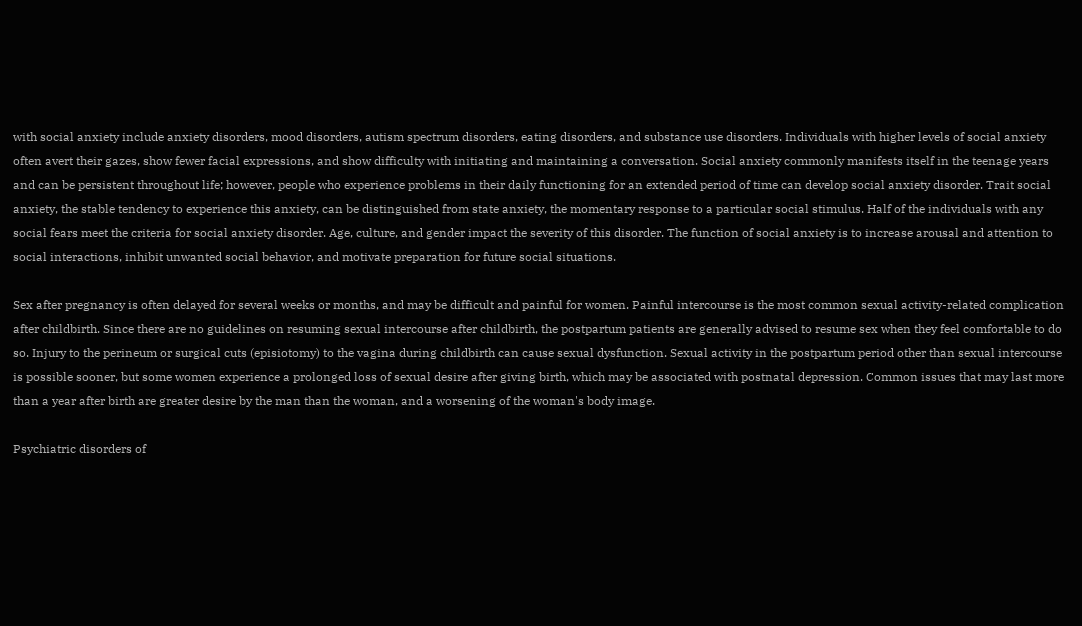with social anxiety include anxiety disorders, mood disorders, autism spectrum disorders, eating disorders, and substance use disorders. Individuals with higher levels of social anxiety often avert their gazes, show fewer facial expressions, and show difficulty with initiating and maintaining a conversation. Social anxiety commonly manifests itself in the teenage years and can be persistent throughout life; however, people who experience problems in their daily functioning for an extended period of time can develop social anxiety disorder. Trait social anxiety, the stable tendency to experience this anxiety, can be distinguished from state anxiety, the momentary response to a particular social stimulus. Half of the individuals with any social fears meet the criteria for social anxiety disorder. Age, culture, and gender impact the severity of this disorder. The function of social anxiety is to increase arousal and attention to social interactions, inhibit unwanted social behavior, and motivate preparation for future social situations.

Sex after pregnancy is often delayed for several weeks or months, and may be difficult and painful for women. Painful intercourse is the most common sexual activity-related complication after childbirth. Since there are no guidelines on resuming sexual intercourse after childbirth, the postpartum patients are generally advised to resume sex when they feel comfortable to do so. Injury to the perineum or surgical cuts (episiotomy) to the vagina during childbirth can cause sexual dysfunction. Sexual activity in the postpartum period other than sexual intercourse is possible sooner, but some women experience a prolonged loss of sexual desire after giving birth, which may be associated with postnatal depression. Common issues that may last more than a year after birth are greater desire by the man than the woman, and a worsening of the woman's body image.

Psychiatric disorders of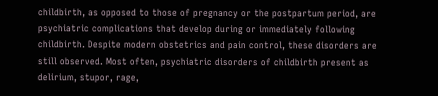childbirth, as opposed to those of pregnancy or the postpartum period, are psychiatric complications that develop during or immediately following childbirth. Despite modern obstetrics and pain control, these disorders are still observed. Most often, psychiatric disorders of childbirth present as delirium, stupor, rage,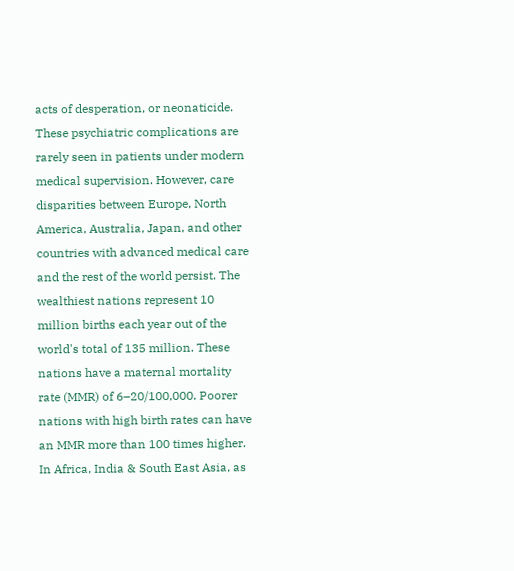acts of desperation, or neonaticide. These psychiatric complications are rarely seen in patients under modern medical supervision. However, care disparities between Europe, North America, Australia, Japan, and other countries with advanced medical care and the rest of the world persist. The wealthiest nations represent 10 million births each year out of the world's total of 135 million. These nations have a maternal mortality rate (MMR) of 6–20/100,000. Poorer nations with high birth rates can have an MMR more than 100 times higher. In Africa, India & South East Asia, as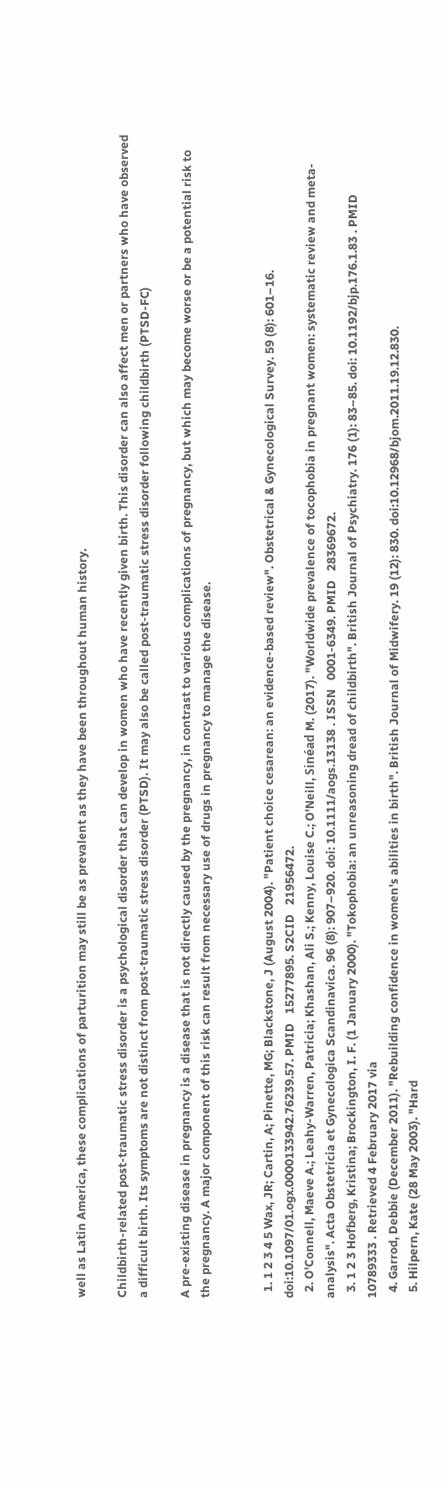well as Latin America, these complications of parturition may still be as prevalent as they have been throughout human history.

Childbirth-related post-traumatic stress disorder is a psychological disorder that can develop in women who have recently given birth. This disorder can also affect men or partners who have observed a difficult birth. Its symptoms are not distinct from post-traumatic stress disorder (PTSD). It may also be called post-traumatic stress disorder following childbirth (PTSD-FC)

A pre-existing disease in pregnancy is a disease that is not directly caused by the pregnancy, in contrast to various complications of pregnancy, but which may become worse or be a potential risk to the pregnancy. A major component of this risk can result from necessary use of drugs in pregnancy to manage the disease.


  1. 1 2 3 4 5 Wax, JR; Cartin, A; Pinette, MG; Blackstone, J (August 2004). "Patient choice cesarean: an evidence-based review". Obstetrical & Gynecological Survey. 59 (8): 601–16. doi:10.1097/01.ogx.0000133942.76239.57. PMID   15277895. S2CID   21956472.
  2. O'Connell, Maeve A.; Leahy-Warren, Patricia; Khashan, Ali S.; Kenny, Louise C.; O'Neill, Sinéad M. (2017). "Worldwide prevalence of tocophobia in pregnant women: systematic review and meta-analysis". Acta Obstetricia et Gynecologica Scandinavica. 96 (8): 907–920. doi: 10.1111/aogs.13138 . ISSN   0001-6349. PMID   28369672.
  3. 1 2 3 Hofberg, Kristina; Brockington, I. F. (1 January 2000). "Tokophobia: an unreasoning dread of childbirth". British Journal of Psychiatry. 176 (1): 83–85. doi: 10.1192/bjp.176.1.83 . PMID   10789333 . Retrieved 4 February 2017 via
  4. Garrod, Debbie (December 2011). "Rebuilding confidence in women's abilities in birth". British Journal of Midwifery. 19 (12): 830. doi:10.12968/bjom.2011.19.12.830.
  5. Hilpern, Kate (28 May 2003). "Hard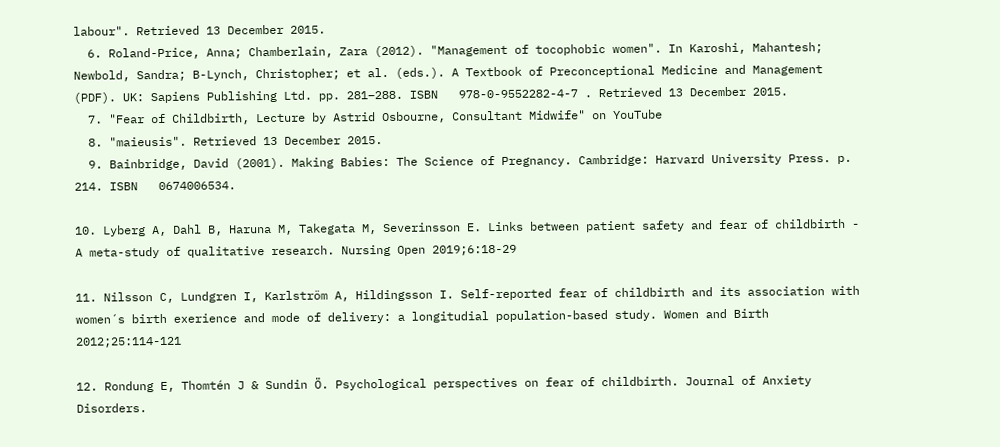labour". Retrieved 13 December 2015.
  6. Roland-Price, Anna; Chamberlain, Zara (2012). "Management of tocophobic women". In Karoshi, Mahantesh; Newbold, Sandra; B-Lynch, Christopher; et al. (eds.). A Textbook of Preconceptional Medicine and Management (PDF). UK: Sapiens Publishing Ltd. pp. 281–288. ISBN   978-0-9552282-4-7 . Retrieved 13 December 2015.
  7. "Fear of Childbirth, Lecture by Astrid Osbourne, Consultant Midwife" on YouTube
  8. "maieusis". Retrieved 13 December 2015.
  9. Bainbridge, David (2001). Making Babies: The Science of Pregnancy. Cambridge: Harvard University Press. p. 214. ISBN   0674006534.

10. Lyberg A, Dahl B, Haruna M, Takegata M, Severinsson E. Links between patient safety and fear of childbirth - A meta-study of qualitative research. Nursing Open 2019;6:18-29

11. Nilsson C, Lundgren I, Karlström A, Hildingsson I. Self-reported fear of childbirth and its association with women´s birth exerience and mode of delivery: a longitudial population-based study. Women and Birth 2012;25:114-121

12. Rondung E, Thomtén J & Sundin Ö. Psychological perspectives on fear of childbirth. Journal of Anxiety Disorders.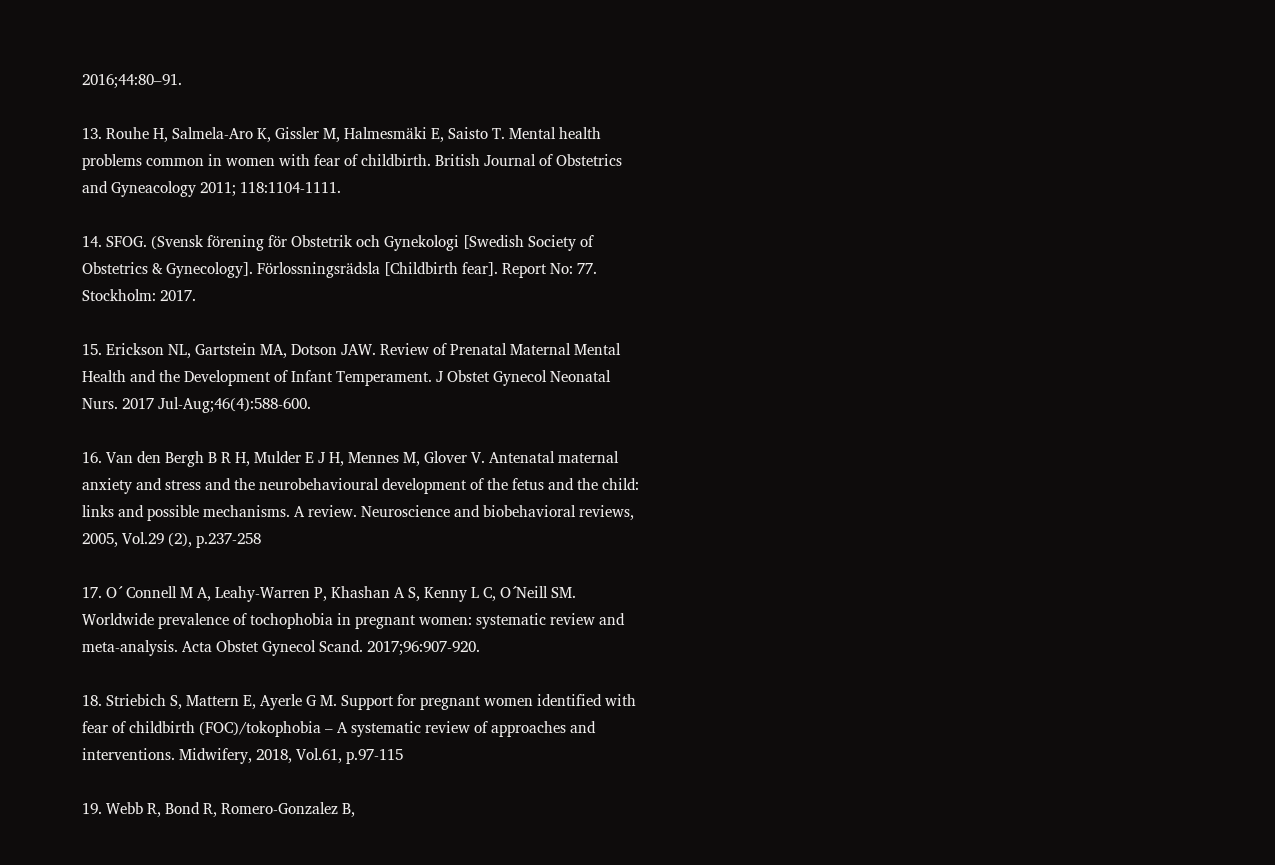2016;44:80–91.

13. Rouhe H, Salmela-Aro K, Gissler M, Halmesmäki E, Saisto T. Mental health problems common in women with fear of childbirth. British Journal of Obstetrics and Gyneacology 2011; 118:1104-1111.

14. SFOG. (Svensk förening för Obstetrik och Gynekologi [Swedish Society of Obstetrics & Gynecology]. Förlossningsrädsla [Childbirth fear]. Report No: 77. Stockholm: 2017.

15. Erickson NL, Gartstein MA, Dotson JAW. Review of Prenatal Maternal Mental Health and the Development of Infant Temperament. J Obstet Gynecol Neonatal Nurs. 2017 Jul-Aug;46(4):588-600.

16. Van den Bergh B R H, Mulder E J H, Mennes M, Glover V. Antenatal maternal anxiety and stress and the neurobehavioural development of the fetus and the child: links and possible mechanisms. A review. Neuroscience and biobehavioral reviews, 2005, Vol.29 (2), p.237-258

17. O´ Connell M A, Leahy-Warren P, Khashan A S, Kenny L C, O´Neill SM. Worldwide prevalence of tochophobia in pregnant women: systematic review and meta-analysis. Acta Obstet Gynecol Scand. 2017;96:907-920.

18. Striebich S, Mattern E, Ayerle G M. Support for pregnant women identified with fear of childbirth (FOC)/tokophobia – A systematic review of approaches and interventions. Midwifery, 2018, Vol.61, p.97-115

19. Webb R, Bond R, Romero-Gonzalez B,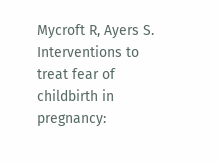Mycroft R, Ayers S. Interventions to treat fear of childbirth in pregnancy: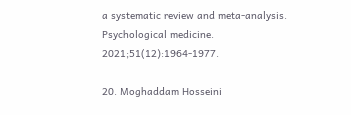a systematic review and meta-analysis. Psychological medicine. 2021;51(12):1964-1977.

20. Moghaddam Hosseini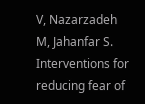V, Nazarzadeh M, Jahanfar S. Interventions for reducing fear of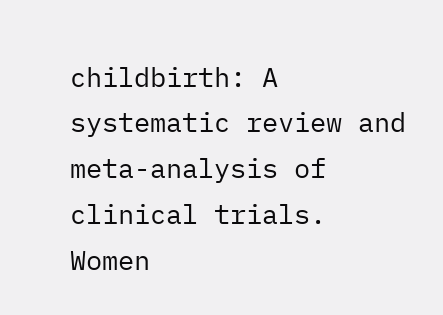childbirth: A systematic review and meta-analysis of clinical trials. Women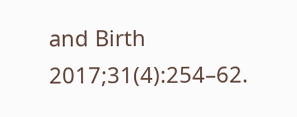and Birth 2017;31(4):254–62.